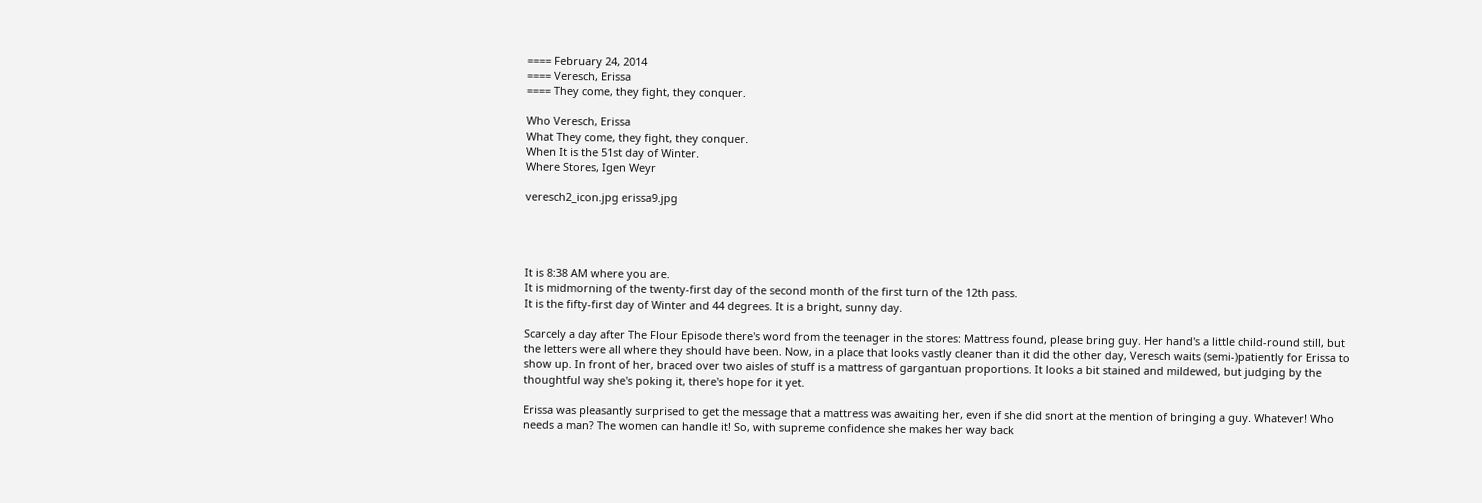==== February 24, 2014
==== Veresch, Erissa
==== They come, they fight, they conquer.

Who Veresch, Erissa
What They come, they fight, they conquer.
When It is the 51st day of Winter.
Where Stores, Igen Weyr

veresch2_icon.jpg erissa9.jpg




It is 8:38 AM where you are.
It is midmorning of the twenty-first day of the second month of the first turn of the 12th pass.
It is the fifty-first day of Winter and 44 degrees. It is a bright, sunny day.

Scarcely a day after The Flour Episode there's word from the teenager in the stores: Mattress found, please bring guy. Her hand's a little child-round still, but the letters were all where they should have been. Now, in a place that looks vastly cleaner than it did the other day, Veresch waits (semi-)patiently for Erissa to show up. In front of her, braced over two aisles of stuff is a mattress of gargantuan proportions. It looks a bit stained and mildewed, but judging by the thoughtful way she's poking it, there's hope for it yet.

Erissa was pleasantly surprised to get the message that a mattress was awaiting her, even if she did snort at the mention of bringing a guy. Whatever! Who needs a man? The women can handle it! So, with supreme confidence she makes her way back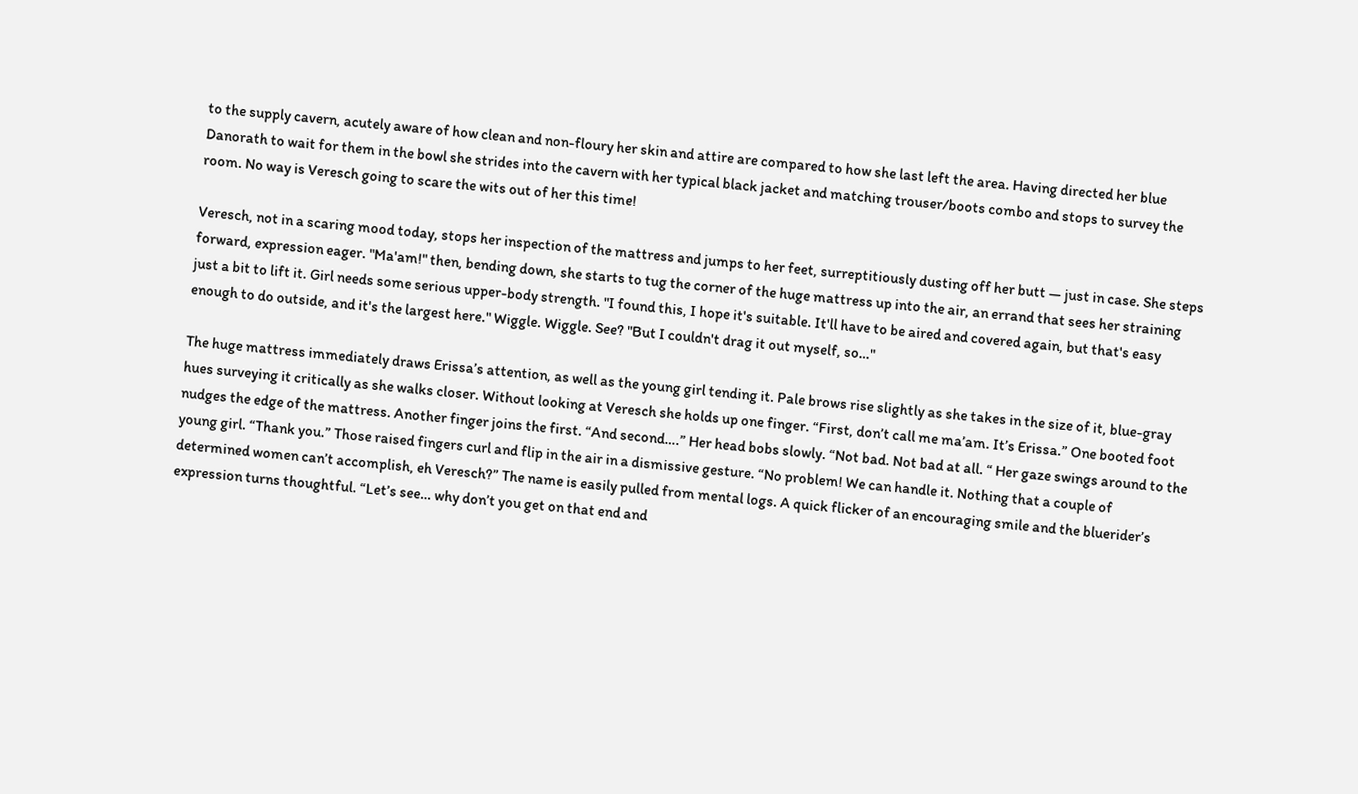to the supply cavern, acutely aware of how clean and non-floury her skin and attire are compared to how she last left the area. Having directed her blue Danorath to wait for them in the bowl she strides into the cavern with her typical black jacket and matching trouser/boots combo and stops to survey the room. No way is Veresch going to scare the wits out of her this time!

Veresch, not in a scaring mood today, stops her inspection of the mattress and jumps to her feet, surreptitiously dusting off her butt — just in case. She steps forward, expression eager. "Ma'am!" then, bending down, she starts to tug the corner of the huge mattress up into the air, an errand that sees her straining just a bit to lift it. Girl needs some serious upper-body strength. "I found this, I hope it's suitable. It'll have to be aired and covered again, but that's easy enough to do outside, and it's the largest here." Wiggle. Wiggle. See? "But I couldn't drag it out myself, so…"

The huge mattress immediately draws Erissa’s attention, as well as the young girl tending it. Pale brows rise slightly as she takes in the size of it, blue-gray hues surveying it critically as she walks closer. Without looking at Veresch she holds up one finger. “First, don’t call me ma’am. It’s Erissa.” One booted foot nudges the edge of the mattress. Another finger joins the first. “And second….” Her head bobs slowly. “Not bad. Not bad at all. “ Her gaze swings around to the young girl. “Thank you.” Those raised fingers curl and flip in the air in a dismissive gesture. “No problem! We can handle it. Nothing that a couple of determined women can’t accomplish, eh Veresch?” The name is easily pulled from mental logs. A quick flicker of an encouraging smile and the bluerider’s expression turns thoughtful. “Let’s see… why don’t you get on that end and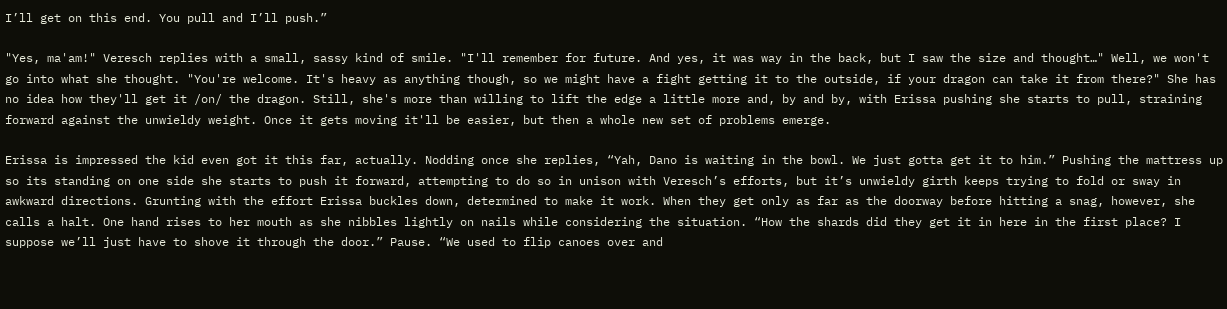I’ll get on this end. You pull and I’ll push.”

"Yes, ma'am!" Veresch replies with a small, sassy kind of smile. "I'll remember for future. And yes, it was way in the back, but I saw the size and thought…" Well, we won't go into what she thought. "You're welcome. It's heavy as anything though, so we might have a fight getting it to the outside, if your dragon can take it from there?" She has no idea how they'll get it /on/ the dragon. Still, she's more than willing to lift the edge a little more and, by and by, with Erissa pushing she starts to pull, straining forward against the unwieldy weight. Once it gets moving it'll be easier, but then a whole new set of problems emerge.

Erissa is impressed the kid even got it this far, actually. Nodding once she replies, “Yah, Dano is waiting in the bowl. We just gotta get it to him.” Pushing the mattress up so its standing on one side she starts to push it forward, attempting to do so in unison with Veresch’s efforts, but it’s unwieldy girth keeps trying to fold or sway in awkward directions. Grunting with the effort Erissa buckles down, determined to make it work. When they get only as far as the doorway before hitting a snag, however, she calls a halt. One hand rises to her mouth as she nibbles lightly on nails while considering the situation. “How the shards did they get it in here in the first place? I suppose we’ll just have to shove it through the door.” Pause. “We used to flip canoes over and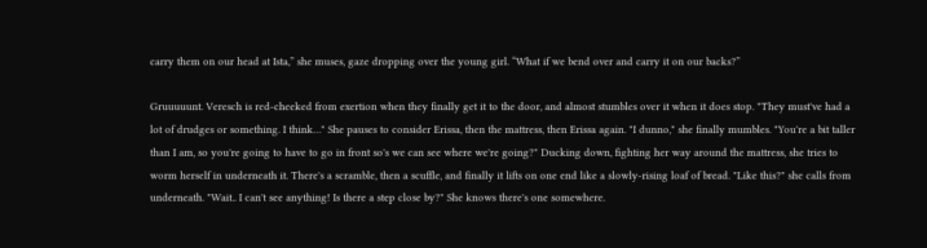carry them on our head at Ista,” she muses, gaze dropping over the young girl. “What if we bend over and carry it on our backs?”

Gruuuuunt. Veresch is red-cheeked from exertion when they finally get it to the door, and almost stumbles over it when it does stop. "They must've had a lot of drudges or something. I think…" She pauses to consider Erissa, then the mattress, then Erissa again. "I dunno," she finally mumbles. "You're a bit taller than I am, so you're going to have to go in front so's we can see where we're going?" Ducking down, fighting her way around the mattress, she tries to worm herself in underneath it. There's a scramble, then a scuffle, and finally it lifts on one end like a slowly-rising loaf of bread. "Like this?" she calls from underneath. "Wait.. I can't see anything! Is there a step close by?" She knows there's one somewhere.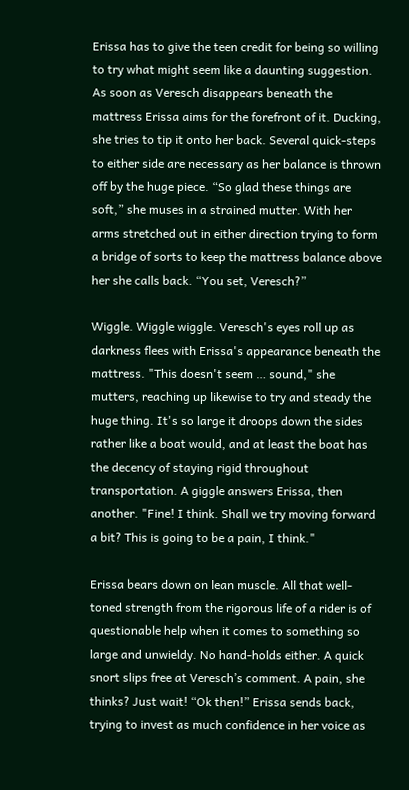Erissa has to give the teen credit for being so willing to try what might seem like a daunting suggestion. As soon as Veresch disappears beneath the mattress Erissa aims for the forefront of it. Ducking, she tries to tip it onto her back. Several quick-steps to either side are necessary as her balance is thrown off by the huge piece. “So glad these things are soft,” she muses in a strained mutter. With her arms stretched out in either direction trying to form a bridge of sorts to keep the mattress balance above her she calls back. “You set, Veresch?”

Wiggle. Wiggle wiggle. Veresch's eyes roll up as darkness flees with Erissa's appearance beneath the mattress. "This doesn't seem … sound," she mutters, reaching up likewise to try and steady the huge thing. It's so large it droops down the sides rather like a boat would, and at least the boat has the decency of staying rigid throughout transportation. A giggle answers Erissa, then another. "Fine! I think. Shall we try moving forward a bit? This is going to be a pain, I think."

Erissa bears down on lean muscle. All that well-toned strength from the rigorous life of a rider is of questionable help when it comes to something so large and unwieldy. No hand-holds either. A quick snort slips free at Veresch’s comment. A pain, she thinks? Just wait! “Ok then!” Erissa sends back, trying to invest as much confidence in her voice as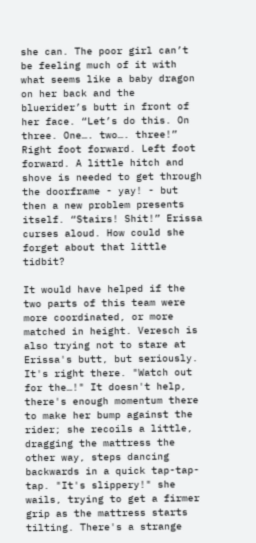she can. The poor girl can’t be feeling much of it with what seems like a baby dragon on her back and the bluerider’s butt in front of her face. “Let’s do this. On three. One…. two…. three!” Right foot forward. Left foot forward. A little hitch and shove is needed to get through the doorframe - yay! - but then a new problem presents itself. “Stairs! Shit!” Erissa curses aloud. How could she forget about that little tidbit?

It would have helped if the two parts of this team were more coordinated, or more matched in height. Veresch is also trying not to stare at Erissa's butt, but seriously. It's right there. "Watch out for the…!" It doesn't help, there's enough momentum there to make her bump against the rider; she recoils a little, dragging the mattress the other way, steps dancing backwards in a quick tap-tap-tap. "It's slippery!" she wails, trying to get a firmer grip as the mattress starts tilting. There's a strange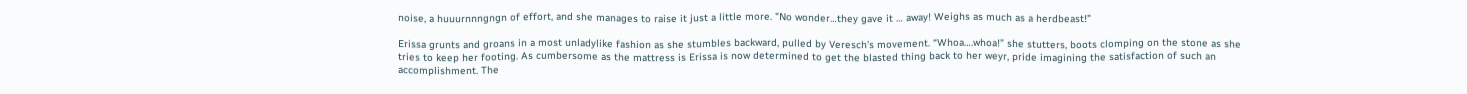noise, a huuurnnngngn of effort, and she manages to raise it just a little more. "No wonder…they gave it … away! Weighs as much as a herdbeast!"

Erissa grunts and groans in a most unladylike fashion as she stumbles backward, pulled by Veresch’s movement. “Whoa….whoa!” she stutters, boots clomping on the stone as she tries to keep her footing. As cumbersome as the mattress is Erissa is now determined to get the blasted thing back to her weyr, pride imagining the satisfaction of such an accomplishment. The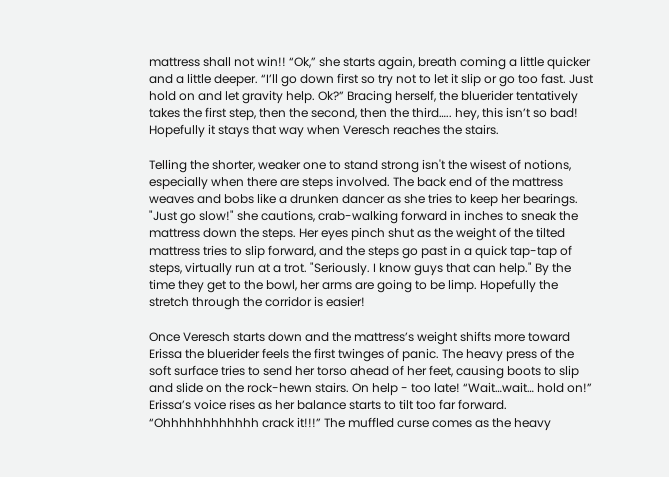mattress shall not win!! “Ok,” she starts again, breath coming a little quicker and a little deeper. “I’ll go down first so try not to let it slip or go too fast. Just hold on and let gravity help. Ok?” Bracing herself, the bluerider tentatively takes the first step, then the second, then the third….. hey, this isn’t so bad! Hopefully it stays that way when Veresch reaches the stairs.

Telling the shorter, weaker one to stand strong isn't the wisest of notions, especially when there are steps involved. The back end of the mattress weaves and bobs like a drunken dancer as she tries to keep her bearings. "Just go slow!" she cautions, crab-walking forward in inches to sneak the mattress down the steps. Her eyes pinch shut as the weight of the tilted mattress tries to slip forward, and the steps go past in a quick tap-tap of steps, virtually run at a trot. "Seriously. I know guys that can help." By the time they get to the bowl, her arms are going to be limp. Hopefully the stretch through the corridor is easier!

Once Veresch starts down and the mattress’s weight shifts more toward Erissa the bluerider feels the first twinges of panic. The heavy press of the soft surface tries to send her torso ahead of her feet, causing boots to slip and slide on the rock-hewn stairs. On help - too late! “Wait…wait… hold on!” Erissa’s voice rises as her balance starts to tilt too far forward. “Ohhhhhhhhhhhh crack it!!!” The muffled curse comes as the heavy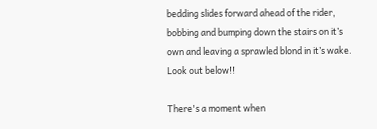bedding slides forward ahead of the rider, bobbing and bumping down the stairs on it’s own and leaving a sprawled blond in it’s wake. Look out below!!

There's a moment when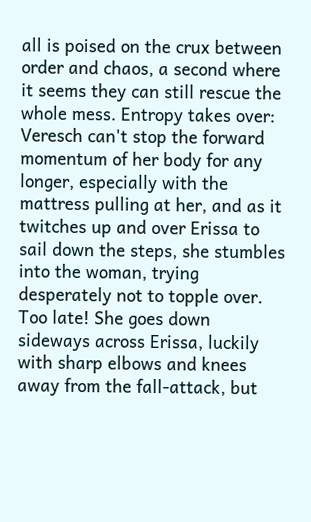all is poised on the crux between order and chaos, a second where it seems they can still rescue the whole mess. Entropy takes over: Veresch can't stop the forward momentum of her body for any longer, especially with the mattress pulling at her, and as it twitches up and over Erissa to sail down the steps, she stumbles into the woman, trying desperately not to topple over. Too late! She goes down sideways across Erissa, luckily with sharp elbows and knees away from the fall-attack, but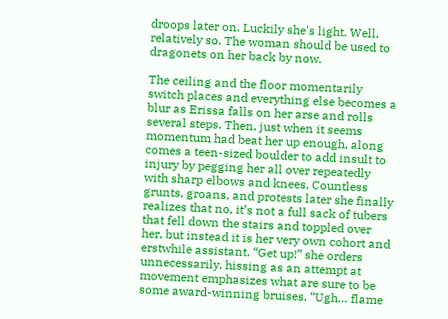droops later on. Luckily she's light. Well, relatively so. The woman should be used to dragonets on her back by now.

The ceiling and the floor momentarily switch places and everything else becomes a blur as Erissa falls on her arse and rolls several steps. Then, just when it seems momentum had beat her up enough, along comes a teen-sized boulder to add insult to injury by pegging her all over repeatedly with sharp elbows and knees. Countless grunts, groans, and protests later she finally realizes that no, it’s not a full sack of tubers that fell down the stairs and toppled over her, but instead it is her very own cohort and erstwhile assistant. “Get up!” she orders unnecessarily, hissing as an attempt at movement emphasizes what are sure to be some award-winning bruises. “Ugh… flame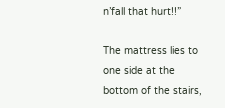n’fall that hurt!!”

The mattress lies to one side at the bottom of the stairs,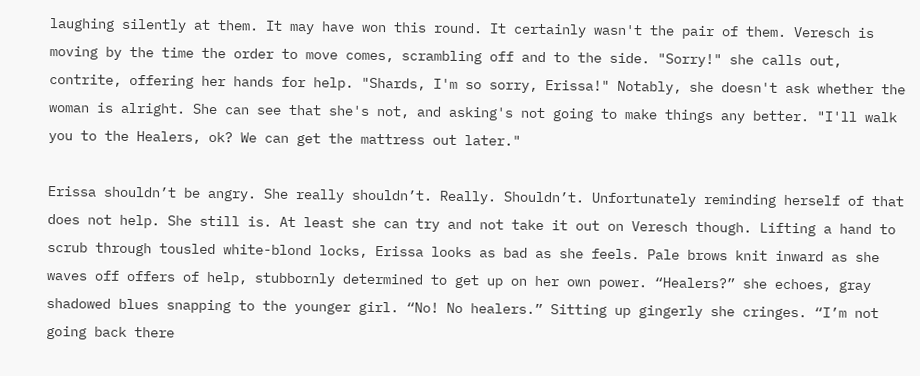laughing silently at them. It may have won this round. It certainly wasn't the pair of them. Veresch is moving by the time the order to move comes, scrambling off and to the side. "Sorry!" she calls out, contrite, offering her hands for help. "Shards, I'm so sorry, Erissa!" Notably, she doesn't ask whether the woman is alright. She can see that she's not, and asking's not going to make things any better. "I'll walk you to the Healers, ok? We can get the mattress out later."

Erissa shouldn’t be angry. She really shouldn’t. Really. Shouldn’t. Unfortunately reminding herself of that does not help. She still is. At least she can try and not take it out on Veresch though. Lifting a hand to scrub through tousled white-blond locks, Erissa looks as bad as she feels. Pale brows knit inward as she waves off offers of help, stubbornly determined to get up on her own power. “Healers?” she echoes, gray shadowed blues snapping to the younger girl. “No! No healers.” Sitting up gingerly she cringes. “I’m not going back there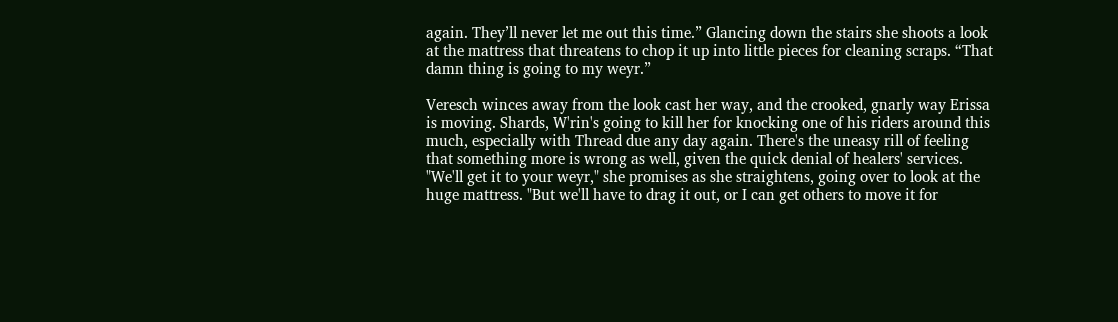again. They’ll never let me out this time.” Glancing down the stairs she shoots a look at the mattress that threatens to chop it up into little pieces for cleaning scraps. “That damn thing is going to my weyr.”

Veresch winces away from the look cast her way, and the crooked, gnarly way Erissa is moving. Shards, W'rin's going to kill her for knocking one of his riders around this much, especially with Thread due any day again. There's the uneasy rill of feeling that something more is wrong as well, given the quick denial of healers' services. "We'll get it to your weyr," she promises as she straightens, going over to look at the huge mattress. "But we'll have to drag it out, or I can get others to move it for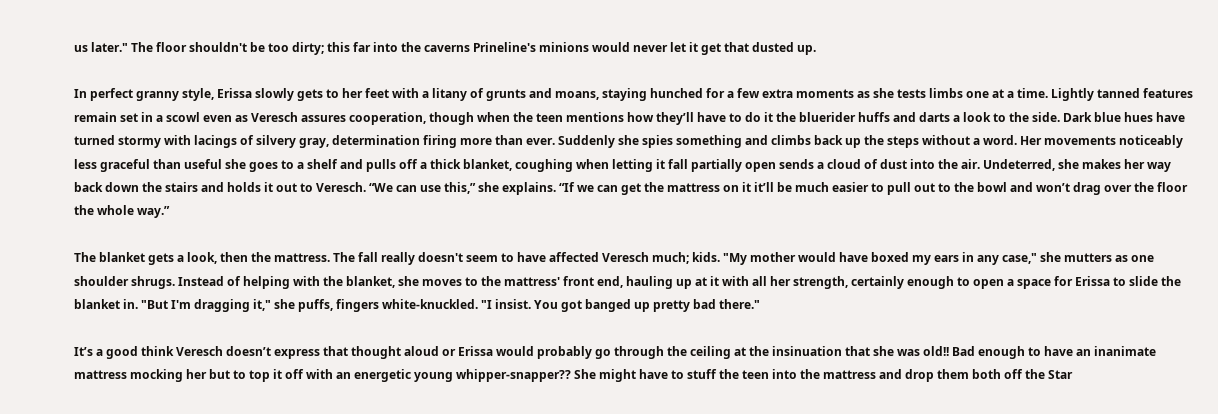us later." The floor shouldn't be too dirty; this far into the caverns Prineline's minions would never let it get that dusted up.

In perfect granny style, Erissa slowly gets to her feet with a litany of grunts and moans, staying hunched for a few extra moments as she tests limbs one at a time. Lightly tanned features remain set in a scowl even as Veresch assures cooperation, though when the teen mentions how they’ll have to do it the bluerider huffs and darts a look to the side. Dark blue hues have turned stormy with lacings of silvery gray, determination firing more than ever. Suddenly she spies something and climbs back up the steps without a word. Her movements noticeably less graceful than useful she goes to a shelf and pulls off a thick blanket, coughing when letting it fall partially open sends a cloud of dust into the air. Undeterred, she makes her way back down the stairs and holds it out to Veresch. “We can use this,” she explains. “If we can get the mattress on it it’ll be much easier to pull out to the bowl and won’t drag over the floor the whole way.”

The blanket gets a look, then the mattress. The fall really doesn't seem to have affected Veresch much; kids. "My mother would have boxed my ears in any case," she mutters as one shoulder shrugs. Instead of helping with the blanket, she moves to the mattress' front end, hauling up at it with all her strength, certainly enough to open a space for Erissa to slide the blanket in. "But I'm dragging it," she puffs, fingers white-knuckled. "I insist. You got banged up pretty bad there."

It’s a good think Veresch doesn’t express that thought aloud or Erissa would probably go through the ceiling at the insinuation that she was old!! Bad enough to have an inanimate mattress mocking her but to top it off with an energetic young whipper-snapper?? She might have to stuff the teen into the mattress and drop them both off the Star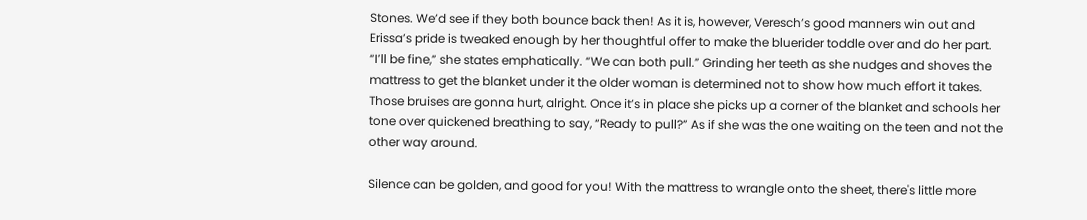Stones. We’d see if they both bounce back then! As it is, however, Veresch’s good manners win out and Erissa’s pride is tweaked enough by her thoughtful offer to make the bluerider toddle over and do her part. “I’ll be fine,” she states emphatically. “We can both pull.” Grinding her teeth as she nudges and shoves the mattress to get the blanket under it the older woman is determined not to show how much effort it takes. Those bruises are gonna hurt, alright. Once it’s in place she picks up a corner of the blanket and schools her tone over quickened breathing to say, “Ready to pull?” As if she was the one waiting on the teen and not the other way around.

Silence can be golden, and good for you! With the mattress to wrangle onto the sheet, there's little more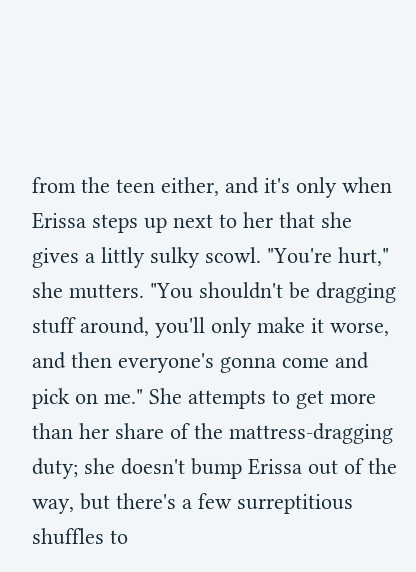from the teen either, and it's only when Erissa steps up next to her that she gives a littly sulky scowl. "You're hurt," she mutters. "You shouldn't be dragging stuff around, you'll only make it worse, and then everyone's gonna come and pick on me." She attempts to get more than her share of the mattress-dragging duty; she doesn't bump Erissa out of the way, but there's a few surreptitious shuffles to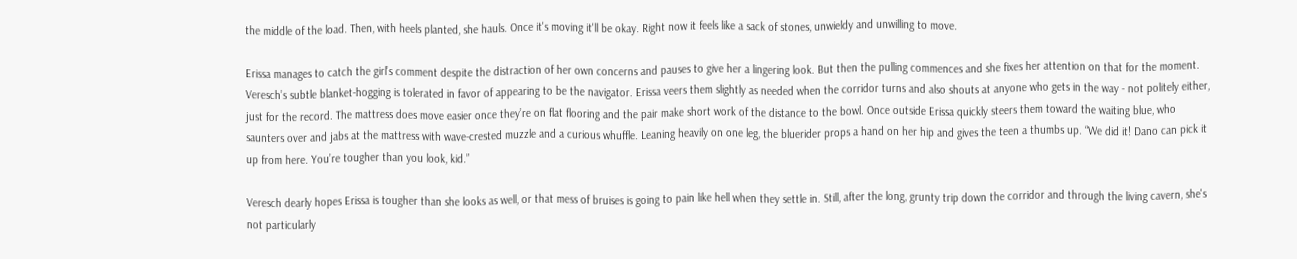the middle of the load. Then, with heels planted, she hauls. Once it's moving it'll be okay. Right now it feels like a sack of stones, unwieldy and unwilling to move.

Erissa manages to catch the girl’s comment despite the distraction of her own concerns and pauses to give her a lingering look. But then the pulling commences and she fixes her attention on that for the moment. Veresch’s subtle blanket-hogging is tolerated in favor of appearing to be the navigator. Erissa veers them slightly as needed when the corridor turns and also shouts at anyone who gets in the way - not politely either, just for the record. The mattress does move easier once they’re on flat flooring and the pair make short work of the distance to the bowl. Once outside Erissa quickly steers them toward the waiting blue, who saunters over and jabs at the mattress with wave-crested muzzle and a curious whuffle. Leaning heavily on one leg, the bluerider props a hand on her hip and gives the teen a thumbs up. “We did it! Dano can pick it up from here. You’re tougher than you look, kid.”

Veresch dearly hopes Erissa is tougher than she looks as well, or that mess of bruises is going to pain like hell when they settle in. Still, after the long, grunty trip down the corridor and through the living cavern, she's not particularly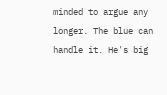minded to argue any longer. The blue can handle it. He's big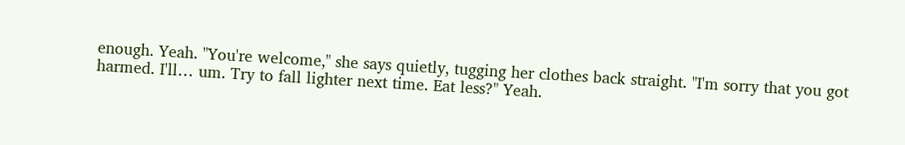enough. Yeah. "You're welcome," she says quietly, tugging her clothes back straight. "I'm sorry that you got harmed. I'll… um. Try to fall lighter next time. Eat less?" Yeah.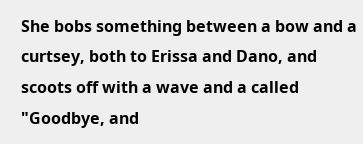She bobs something between a bow and a curtsey, both to Erissa and Dano, and scoots off with a wave and a called "Goodbye, and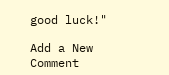good luck!"

Add a New Comment